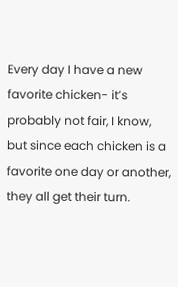Every day I have a new favorite chicken- it’s probably not fair, I know, but since each chicken is a favorite one day or another, they all get their turn.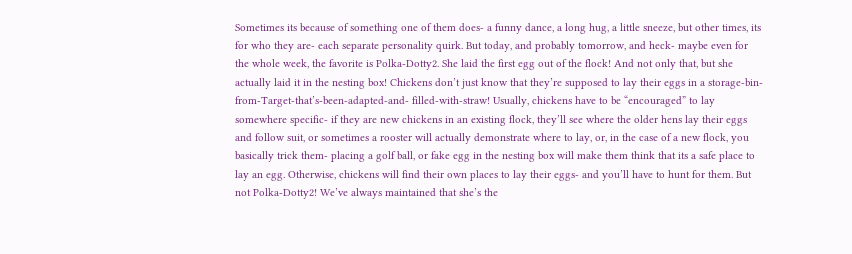Sometimes its because of something one of them does- a funny dance, a long hug, a little sneeze, but other times, its for who they are- each separate personality quirk. But today, and probably tomorrow, and heck- maybe even for the whole week, the favorite is Polka-Dotty2. She laid the first egg out of the flock! And not only that, but she actually laid it in the nesting box! Chickens don’t just know that they’re supposed to lay their eggs in a storage-bin-from-Target-that’s-been-adapted-and- filled-with-straw! Usually, chickens have to be “encouraged” to lay somewhere specific- if they are new chickens in an existing flock, they’ll see where the older hens lay their eggs and follow suit, or sometimes a rooster will actually demonstrate where to lay, or, in the case of a new flock, you basically trick them- placing a golf ball, or fake egg in the nesting box will make them think that its a safe place to lay an egg. Otherwise, chickens will find their own places to lay their eggs- and you’ll have to hunt for them. But not Polka-Dotty2! We’ve always maintained that she’s the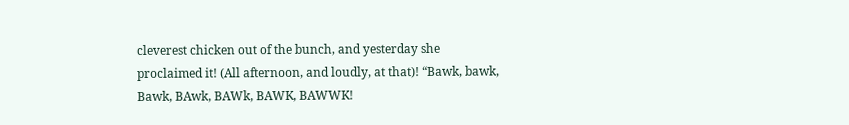cleverest chicken out of the bunch, and yesterday she proclaimed it! (All afternoon, and loudly, at that)! “Bawk, bawk, Bawk, BAwk, BAWk, BAWK, BAWWK!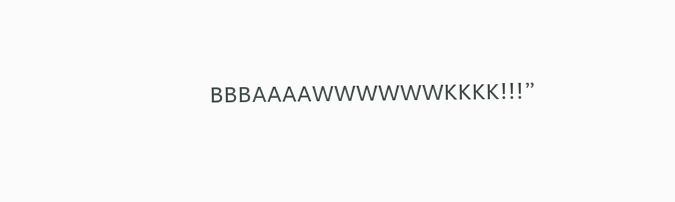BBBAAAAWWWWWWKKKK!!!”